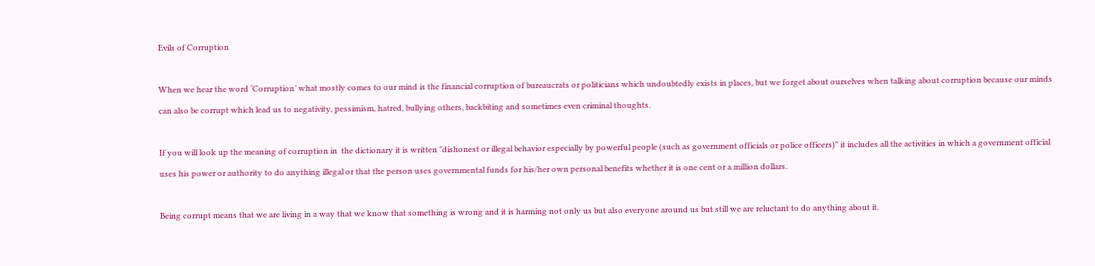Evils of Corruption

When we hear the word ‘Corruption’ what mostly comes to our mind is the financial corruption of bureaucrats or politicians which undoubtedly exists in places, but we forget about ourselves when talking about corruption because our minds can also be corrupt which lead us to negativity, pessimism, hatred, bullying others, backbiting and sometimes even criminal thoughts.

If you will look up the meaning of corruption in  the dictionary it is written "dishonest or illegal behavior especially by powerful people (such as government officials or police officers)" it includes all the activities in which a government official uses his power or authority to do anything illegal or that the person uses governmental funds for his/her own personal benefits whether it is one cent or a million dollars.

Being corrupt means that we are living in a way that we know that something is wrong and it is harming not only us but also everyone around us but still we are reluctant to do anything about it.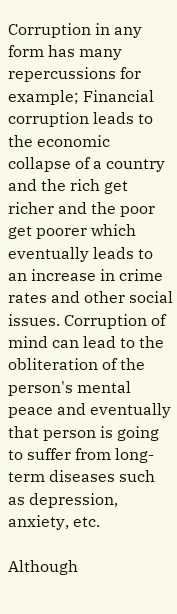Corruption in any form has many repercussions for example; Financial corruption leads to the economic collapse of a country and the rich get richer and the poor get poorer which eventually leads to an increase in crime rates and other social issues. Corruption of mind can lead to the obliteration of the person's mental peace and eventually that person is going to suffer from long-term diseases such as depression, anxiety, etc.

Although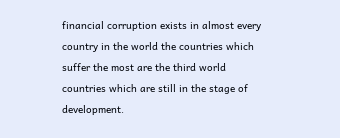financial corruption exists in almost every country in the world the countries which suffer the most are the third world countries which are still in the stage of development.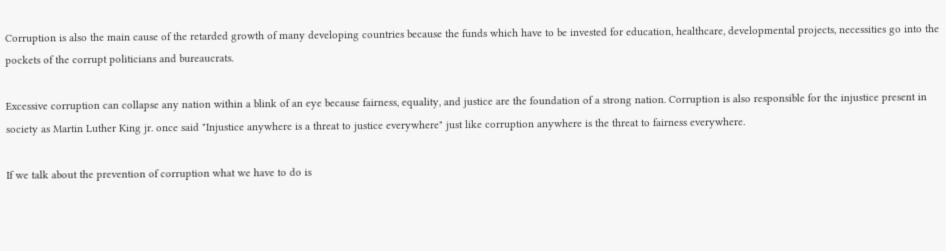Corruption is also the main cause of the retarded growth of many developing countries because the funds which have to be invested for education, healthcare, developmental projects, necessities go into the pockets of the corrupt politicians and bureaucrats.

Excessive corruption can collapse any nation within a blink of an eye because fairness, equality, and justice are the foundation of a strong nation. Corruption is also responsible for the injustice present in society as Martin Luther King jr. once said "Injustice anywhere is a threat to justice everywhere" just like corruption anywhere is the threat to fairness everywhere.

If we talk about the prevention of corruption what we have to do is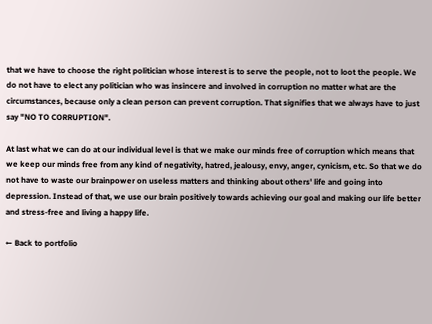that we have to choose the right politician whose interest is to serve the people, not to loot the people. We do not have to elect any politician who was insincere and involved in corruption no matter what are the circumstances, because only a clean person can prevent corruption. That signifies that we always have to just say "NO TO CORRUPTION".

At last what we can do at our individual level is that we make our minds free of corruption which means that we keep our minds free from any kind of negativity, hatred, jealousy, envy, anger, cynicism, etc. So that we do not have to waste our brainpower on useless matters and thinking about others' life and going into depression. Instead of that, we use our brain positively towards achieving our goal and making our life better and stress-free and living a happy life.

← Back to portfolio